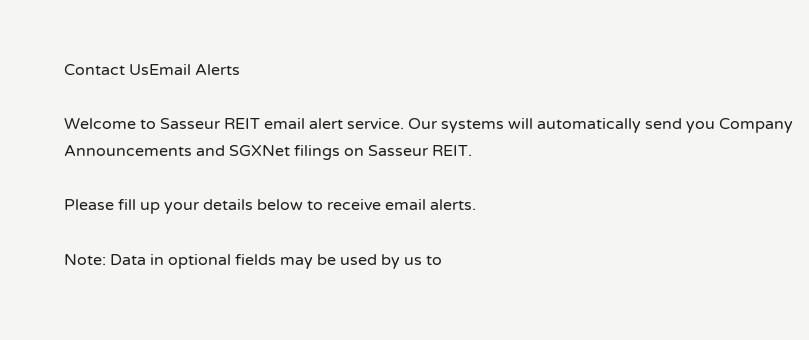Contact UsEmail Alerts

Welcome to Sasseur REIT email alert service. Our systems will automatically send you Company Announcements and SGXNet filings on Sasseur REIT.

Please fill up your details below to receive email alerts.

Note: Data in optional fields may be used by us to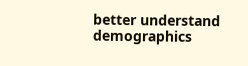better understand demographics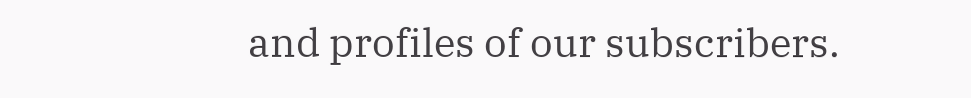and profiles of our subscribers.